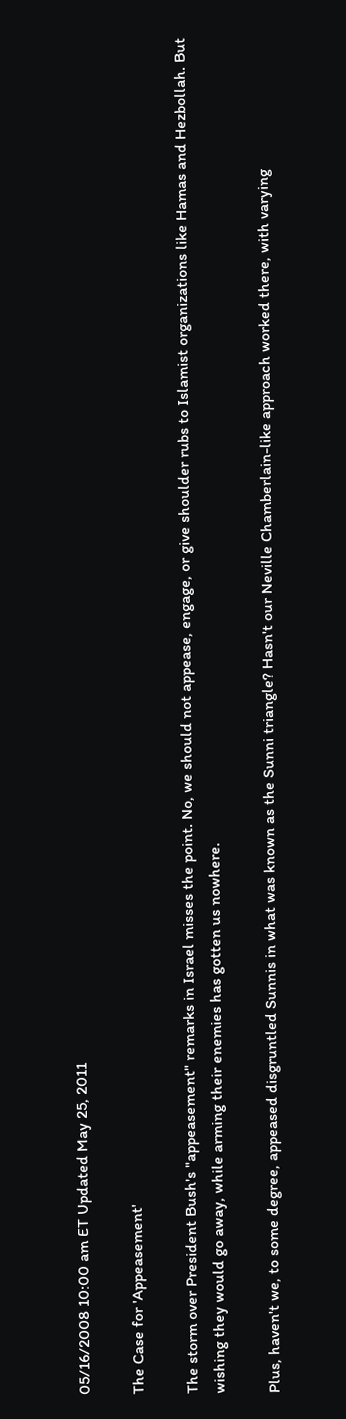05/16/2008 10:00 am ET Updated May 25, 2011

The Case for 'Appeasement'

The storm over President Bush's "appeasement" remarks in Israel misses the point. No, we should not appease, engage, or give shoulder rubs to Islamist organizations like Hamas and Hezbollah. But wishing they would go away, while arming their enemies has gotten us nowhere.

Plus, haven't we, to some degree, appeased disgruntled Sunnis in what was known as the Sunni triangle? Hasn't our Neville Chamberlain-like approach worked there, with varying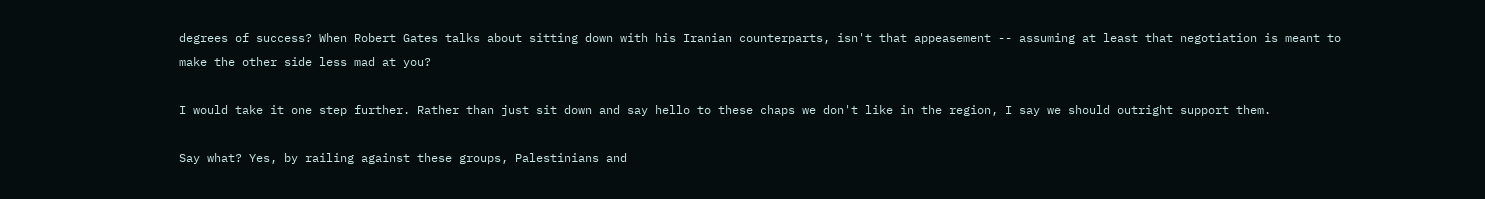degrees of success? When Robert Gates talks about sitting down with his Iranian counterparts, isn't that appeasement -- assuming at least that negotiation is meant to make the other side less mad at you?

I would take it one step further. Rather than just sit down and say hello to these chaps we don't like in the region, I say we should outright support them.

Say what? Yes, by railing against these groups, Palestinians and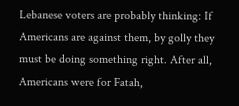Lebanese voters are probably thinking: If Americans are against them, by golly they must be doing something right. After all, Americans were for Fatah,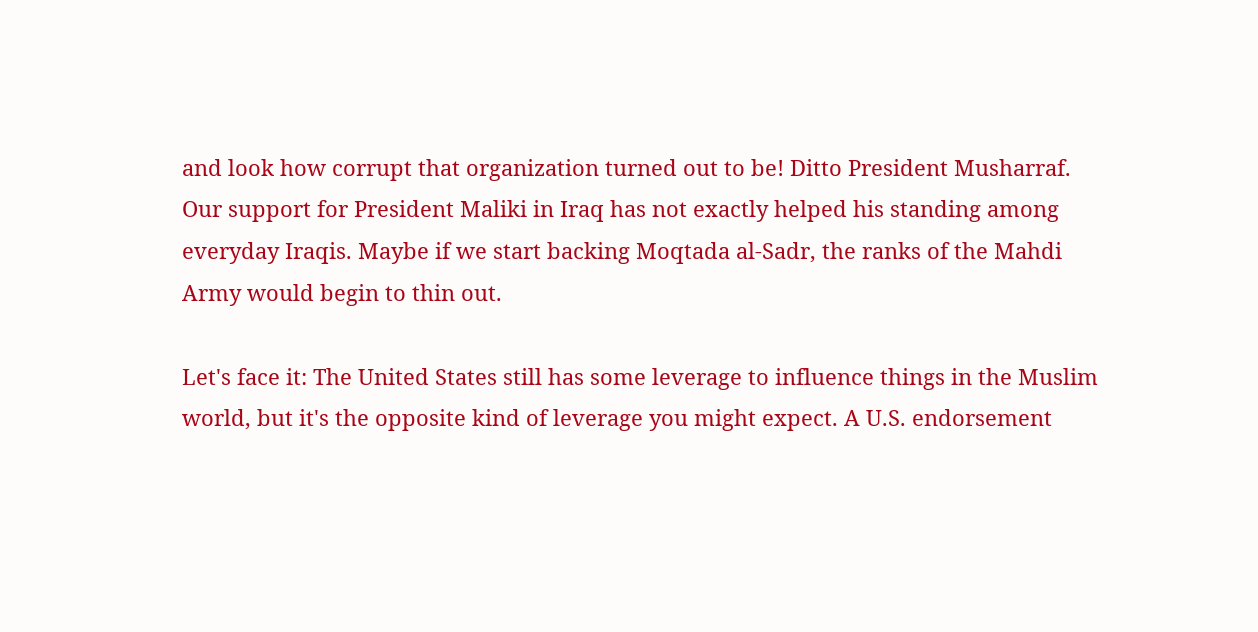and look how corrupt that organization turned out to be! Ditto President Musharraf. Our support for President Maliki in Iraq has not exactly helped his standing among everyday Iraqis. Maybe if we start backing Moqtada al-Sadr, the ranks of the Mahdi Army would begin to thin out.

Let's face it: The United States still has some leverage to influence things in the Muslim world, but it's the opposite kind of leverage you might expect. A U.S. endorsement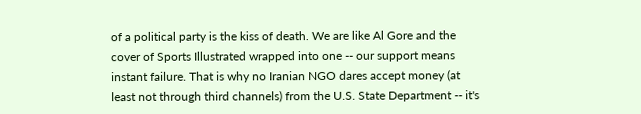of a political party is the kiss of death. We are like Al Gore and the cover of Sports Illustrated wrapped into one -- our support means instant failure. That is why no Iranian NGO dares accept money (at least not through third channels) from the U.S. State Department -- it's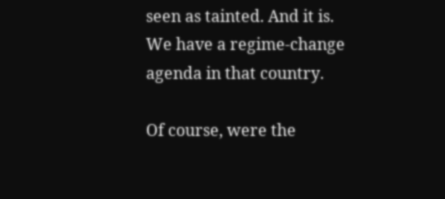seen as tainted. And it is. We have a regime-change agenda in that country.

Of course, were the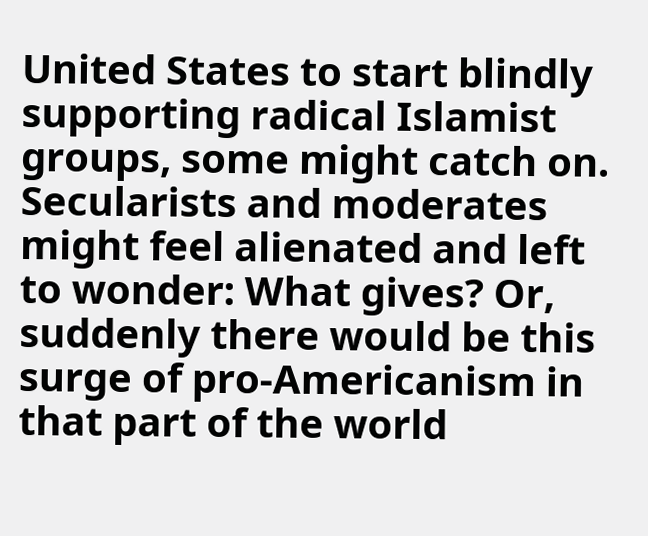United States to start blindly supporting radical Islamist groups, some might catch on. Secularists and moderates might feel alienated and left to wonder: What gives? Or, suddenly there would be this surge of pro-Americanism in that part of the world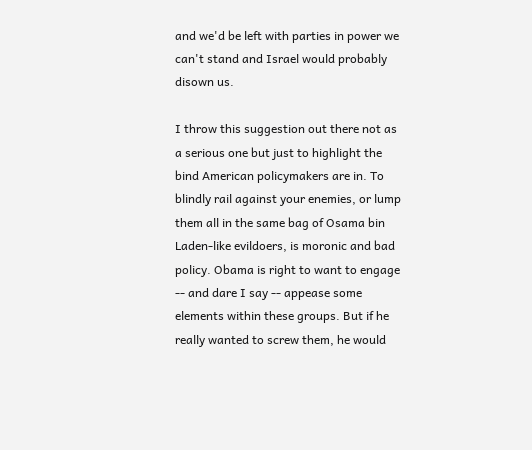and we'd be left with parties in power we can't stand and Israel would probably disown us.

I throw this suggestion out there not as a serious one but just to highlight the bind American policymakers are in. To blindly rail against your enemies, or lump them all in the same bag of Osama bin Laden-like evildoers, is moronic and bad policy. Obama is right to want to engage -- and dare I say -- appease some elements within these groups. But if he really wanted to screw them, he would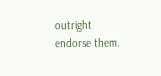outright endorse them.